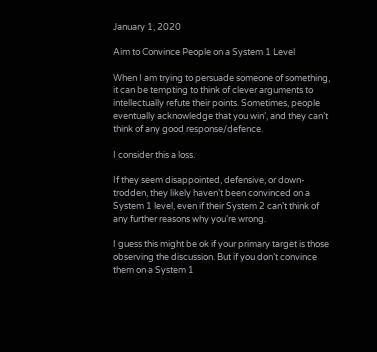January 1, 2020

Aim to Convince People on a System 1 Level

When I am trying to persuade someone of something, it can be tempting to think of clever arguments to intellectually refute their points. Sometimes, people eventually acknowledge that you win’, and they can’t think of any good response/defence.

I consider this a loss.

If they seem disappointed, defensive, or down-trodden, they likely haven’t been convinced on a System 1 level, even if their System 2 can’t think of any further reasons why you’re wrong.

I guess this might be ok if your primary target is those observing the discussion. But if you don’t convince them on a System 1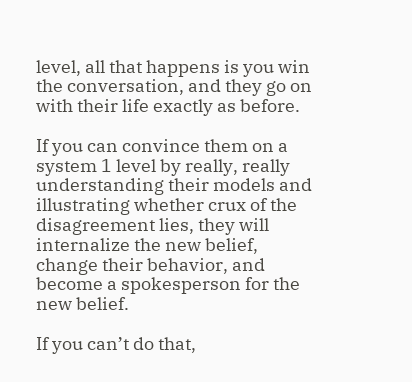level, all that happens is you win the conversation, and they go on with their life exactly as before.

If you can convince them on a system 1 level by really, really understanding their models and illustrating whether crux of the disagreement lies, they will internalize the new belief, change their behavior, and become a spokesperson for the new belief.

If you can’t do that,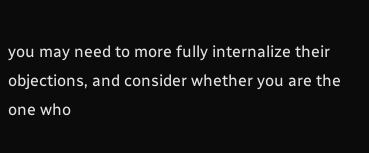you may need to more fully internalize their objections, and consider whether you are the one who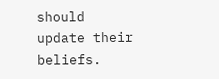should update their beliefs.